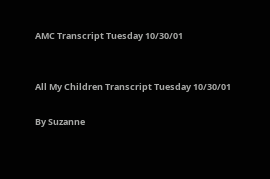AMC Transcript Tuesday 10/30/01


All My Children Transcript Tuesday 10/30/01

By Suzanne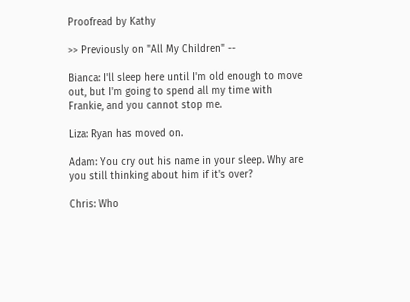Proofread by Kathy

>> Previously on "All My Children" --

Bianca: I'll sleep here until I'm old enough to move out, but I'm going to spend all my time with Frankie, and you cannot stop me.

Liza: Ryan has moved on.

Adam: You cry out his name in your sleep. Why are you still thinking about him if it's over?

Chris: Who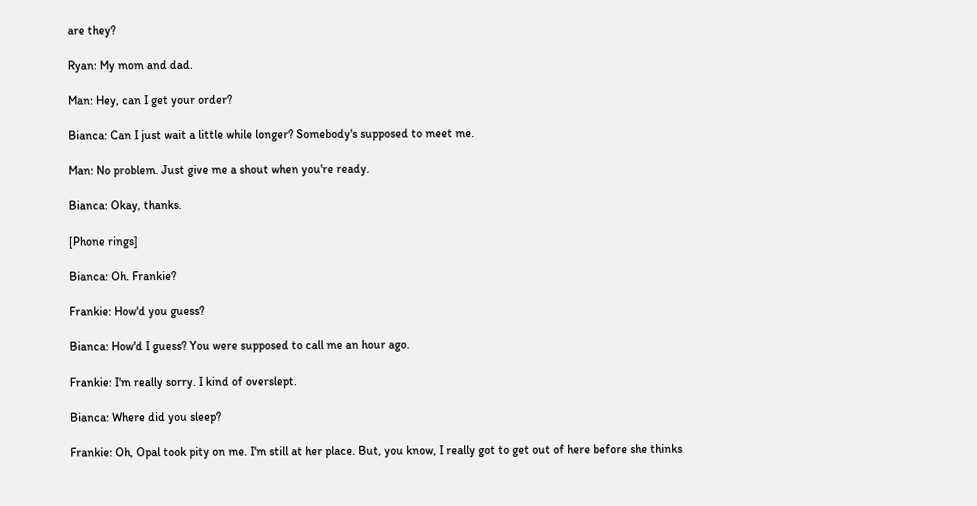are they?

Ryan: My mom and dad.

Man: Hey, can I get your order?

Bianca: Can I just wait a little while longer? Somebody's supposed to meet me.

Man: No problem. Just give me a shout when you're ready.

Bianca: Okay, thanks.

[Phone rings]

Bianca: Oh. Frankie?

Frankie: How'd you guess?

Bianca: How'd I guess? You were supposed to call me an hour ago.

Frankie: I'm really sorry. I kind of overslept.

Bianca: Where did you sleep?

Frankie: Oh, Opal took pity on me. I'm still at her place. But, you know, I really got to get out of here before she thinks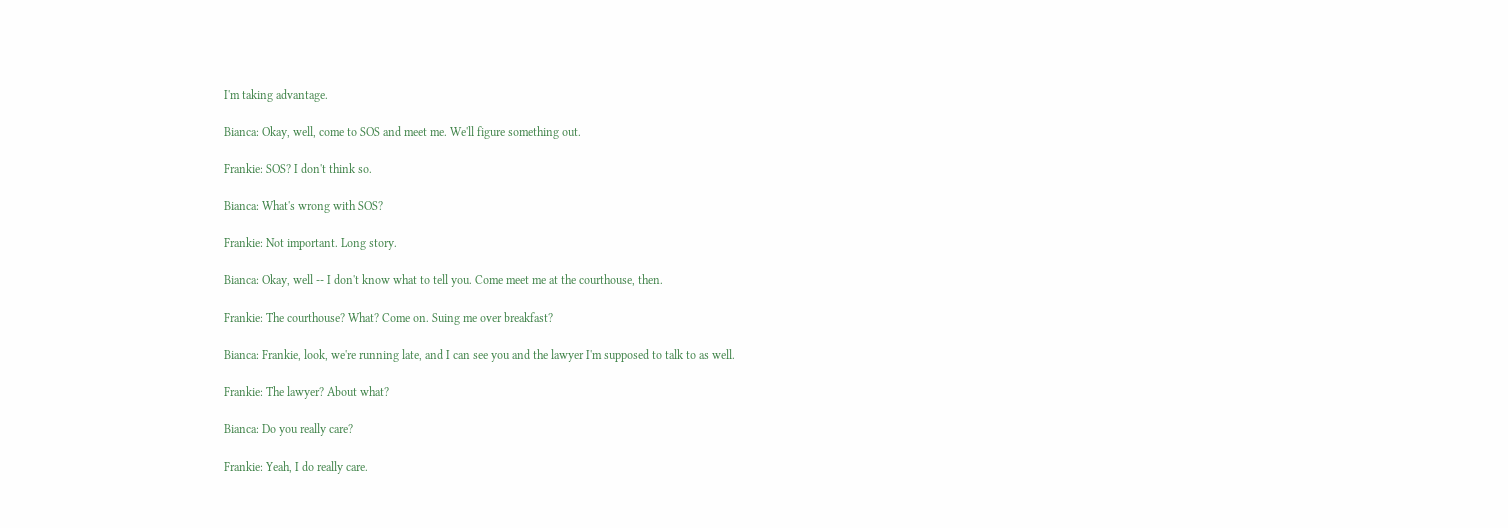I'm taking advantage.

Bianca: Okay, well, come to SOS and meet me. We'll figure something out.

Frankie: SOS? I don't think so.

Bianca: What's wrong with SOS?

Frankie: Not important. Long story.

Bianca: Okay, well -- I don't know what to tell you. Come meet me at the courthouse, then.

Frankie: The courthouse? What? Come on. Suing me over breakfast?

Bianca: Frankie, look, we're running late, and I can see you and the lawyer I'm supposed to talk to as well.

Frankie: The lawyer? About what?

Bianca: Do you really care?

Frankie: Yeah, I do really care.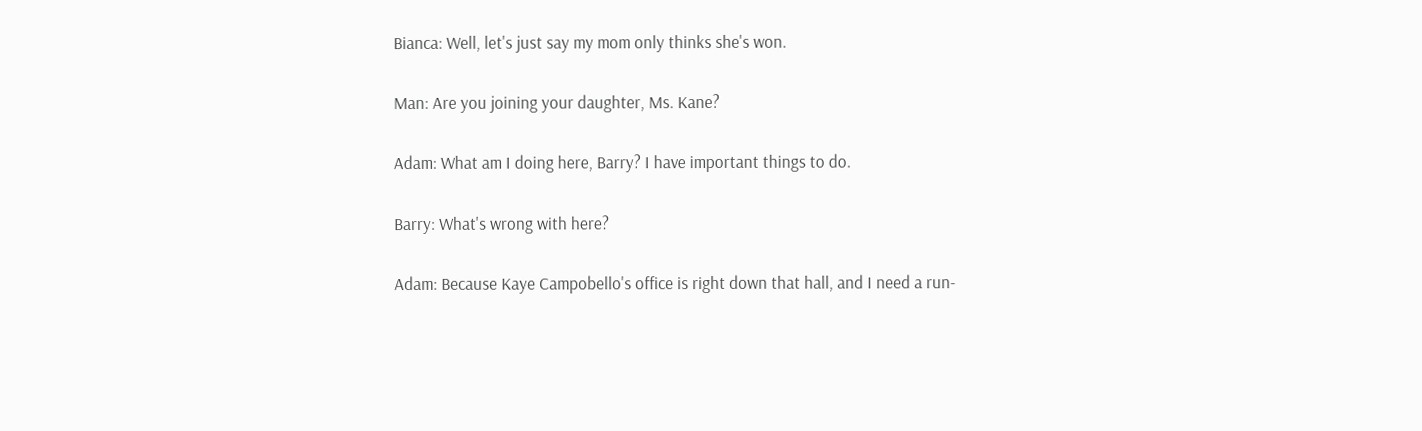Bianca: Well, let's just say my mom only thinks she's won.

Man: Are you joining your daughter, Ms. Kane?

Adam: What am I doing here, Barry? I have important things to do.

Barry: What's wrong with here?

Adam: Because Kaye Campobello's office is right down that hall, and I need a run-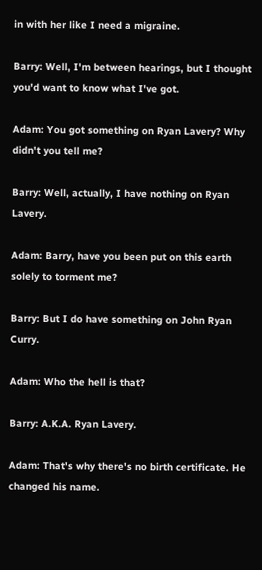in with her like I need a migraine.

Barry: Well, I'm between hearings, but I thought you'd want to know what I've got.

Adam: You got something on Ryan Lavery? Why didn't you tell me?

Barry: Well, actually, I have nothing on Ryan Lavery.

Adam: Barry, have you been put on this earth solely to torment me?

Barry: But I do have something on John Ryan Curry.

Adam: Who the hell is that?

Barry: A.K.A. Ryan Lavery.

Adam: That's why there's no birth certificate. He changed his name.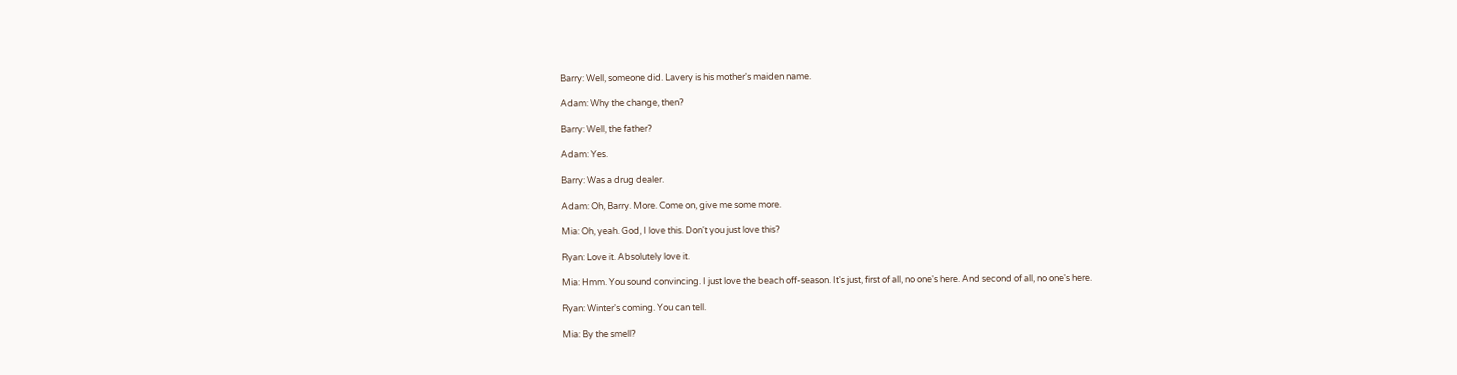Barry: Well, someone did. Lavery is his mother's maiden name.

Adam: Why the change, then?

Barry: Well, the father?

Adam: Yes.

Barry: Was a drug dealer.

Adam: Oh, Barry. More. Come on, give me some more.

Mia: Oh, yeah. God, I love this. Don't you just love this?

Ryan: Love it. Absolutely love it.

Mia: Hmm. You sound convincing. I just love the beach off-season. It's just, first of all, no one's here. And second of all, no one's here.

Ryan: Winter's coming. You can tell.

Mia: By the smell?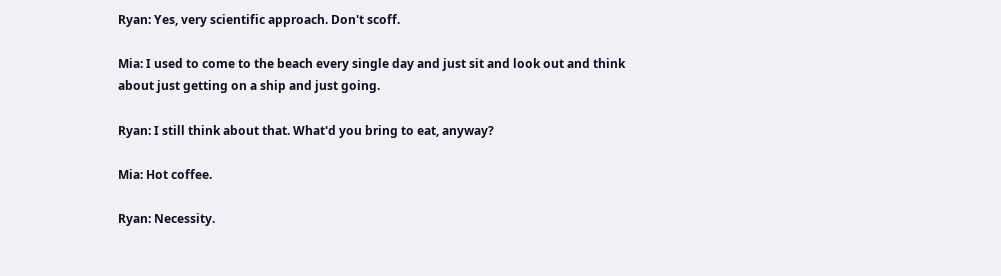Ryan: Yes, very scientific approach. Don't scoff.

Mia: I used to come to the beach every single day and just sit and look out and think about just getting on a ship and just going.

Ryan: I still think about that. What'd you bring to eat, anyway?

Mia: Hot coffee.

Ryan: Necessity.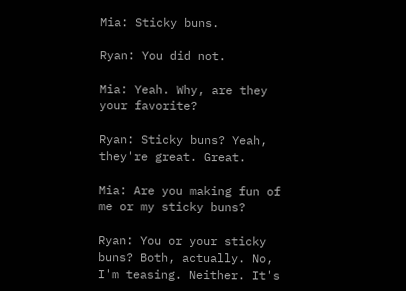Mia: Sticky buns.

Ryan: You did not.

Mia: Yeah. Why, are they your favorite?

Ryan: Sticky buns? Yeah, they're great. Great.

Mia: Are you making fun of me or my sticky buns?

Ryan: You or your sticky buns? Both, actually. No, I'm teasing. Neither. It's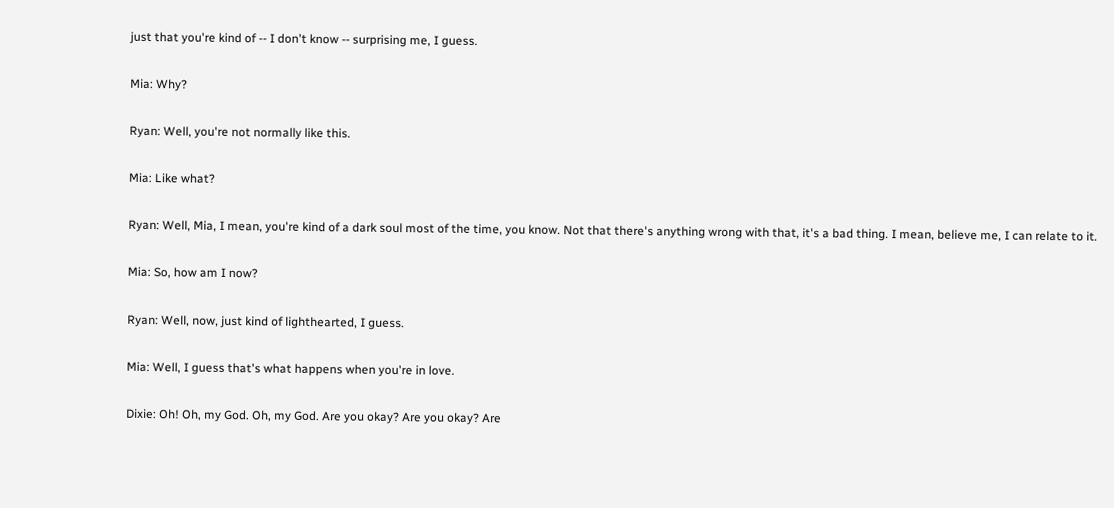just that you're kind of -- I don't know -- surprising me, I guess.

Mia: Why?

Ryan: Well, you're not normally like this.

Mia: Like what?

Ryan: Well, Mia, I mean, you're kind of a dark soul most of the time, you know. Not that there's anything wrong with that, it's a bad thing. I mean, believe me, I can relate to it.

Mia: So, how am I now?

Ryan: Well, now, just kind of lighthearted, I guess.

Mia: Well, I guess that's what happens when you're in love.

Dixie: Oh! Oh, my God. Oh, my God. Are you okay? Are you okay? Are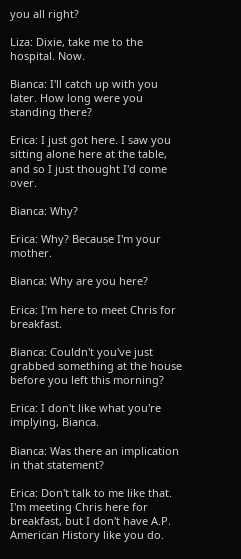you all right?

Liza: Dixie, take me to the hospital. Now.

Bianca: I'll catch up with you later. How long were you standing there?

Erica: I just got here. I saw you sitting alone here at the table, and so I just thought I'd come over.

Bianca: Why?

Erica: Why? Because I'm your mother.

Bianca: Why are you here?

Erica: I'm here to meet Chris for breakfast.

Bianca: Couldn't you've just grabbed something at the house before you left this morning?

Erica: I don't like what you're implying, Bianca.

Bianca: Was there an implication in that statement?

Erica: Don't talk to me like that. I'm meeting Chris here for breakfast, but I don't have A.P. American History like you do.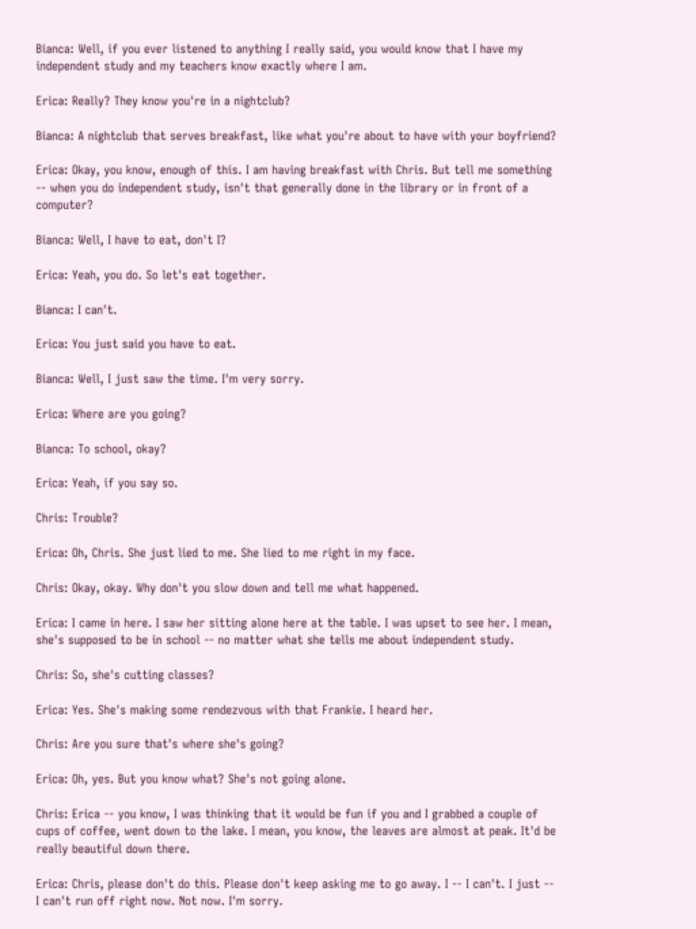Bianca: Well, if you ever listened to anything I really said, you would know that I have my independent study and my teachers know exactly where I am.

Erica: Really? They know you're in a nightclub?

Bianca: A nightclub that serves breakfast, like what you're about to have with your boyfriend?

Erica: Okay, you know, enough of this. I am having breakfast with Chris. But tell me something -- when you do independent study, isn't that generally done in the library or in front of a computer?

Bianca: Well, I have to eat, don't I?

Erica: Yeah, you do. So let's eat together.

Bianca: I can't.

Erica: You just said you have to eat.

Bianca: Well, I just saw the time. I'm very sorry.

Erica: Where are you going?

Bianca: To school, okay?

Erica: Yeah, if you say so.

Chris: Trouble?

Erica: Oh, Chris. She just lied to me. She lied to me right in my face.

Chris: Okay, okay. Why don't you slow down and tell me what happened.

Erica: I came in here. I saw her sitting alone here at the table. I was upset to see her. I mean, she's supposed to be in school -- no matter what she tells me about independent study.

Chris: So, she's cutting classes?

Erica: Yes. She's making some rendezvous with that Frankie. I heard her.

Chris: Are you sure that's where she's going?

Erica: Oh, yes. But you know what? She's not going alone.

Chris: Erica -- you know, I was thinking that it would be fun if you and I grabbed a couple of cups of coffee, went down to the lake. I mean, you know, the leaves are almost at peak. It'd be really beautiful down there.

Erica: Chris, please don't do this. Please don't keep asking me to go away. I -- I can't. I just -- I can't run off right now. Not now. I'm sorry.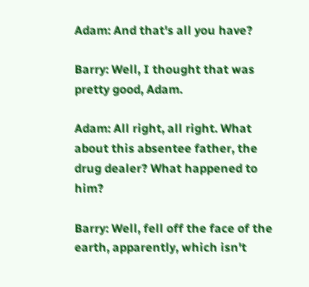Adam: And that's all you have?

Barry: Well, I thought that was pretty good, Adam.

Adam: All right, all right. What about this absentee father, the drug dealer? What happened to him?

Barry: Well, fell off the face of the earth, apparently, which isn't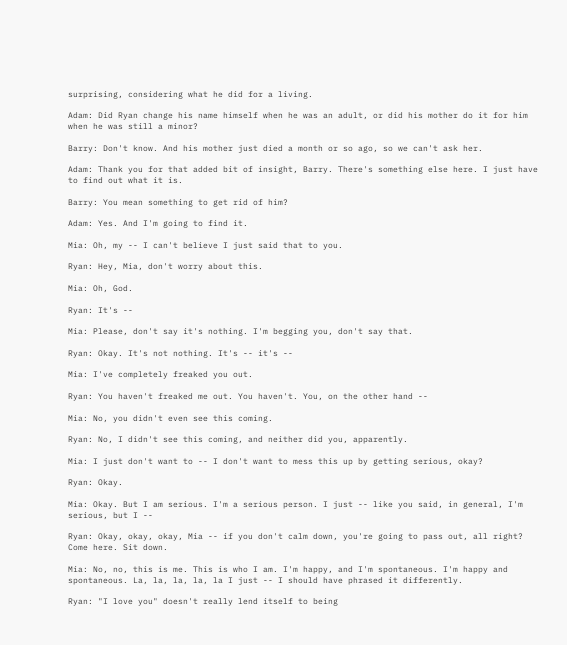surprising, considering what he did for a living.

Adam: Did Ryan change his name himself when he was an adult, or did his mother do it for him when he was still a minor?

Barry: Don't know. And his mother just died a month or so ago, so we can't ask her.

Adam: Thank you for that added bit of insight, Barry. There's something else here. I just have to find out what it is.

Barry: You mean something to get rid of him?

Adam: Yes. And I'm going to find it.

Mia: Oh, my -- I can't believe I just said that to you.

Ryan: Hey, Mia, don't worry about this.

Mia: Oh, God.

Ryan: It's --

Mia: Please, don't say it's nothing. I'm begging you, don't say that.

Ryan: Okay. It's not nothing. It's -- it's --

Mia: I've completely freaked you out.

Ryan: You haven't freaked me out. You haven't. You, on the other hand --

Mia: No, you didn't even see this coming.

Ryan: No, I didn't see this coming, and neither did you, apparently.

Mia: I just don't want to -- I don't want to mess this up by getting serious, okay?

Ryan: Okay.

Mia: Okay. But I am serious. I'm a serious person. I just -- like you said, in general, I'm serious, but I --

Ryan: Okay, okay, okay, Mia -- if you don't calm down, you're going to pass out, all right? Come here. Sit down.

Mia: No, no, this is me. This is who I am. I'm happy, and I'm spontaneous. I'm happy and spontaneous. La, la, la, la, la I just -- I should have phrased it differently.

Ryan: "I love you" doesn't really lend itself to being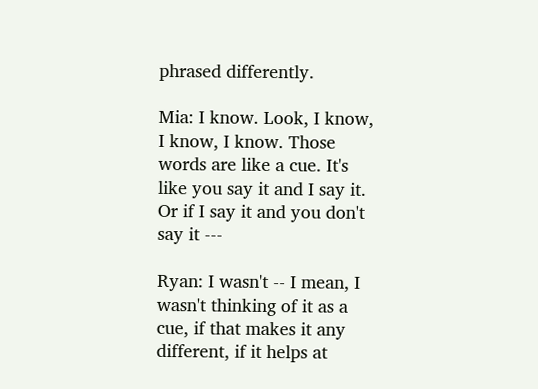phrased differently.

Mia: I know. Look, I know, I know, I know. Those words are like a cue. It's like you say it and I say it. Or if I say it and you don't say it ---

Ryan: I wasn't -- I mean, I wasn't thinking of it as a cue, if that makes it any different, if it helps at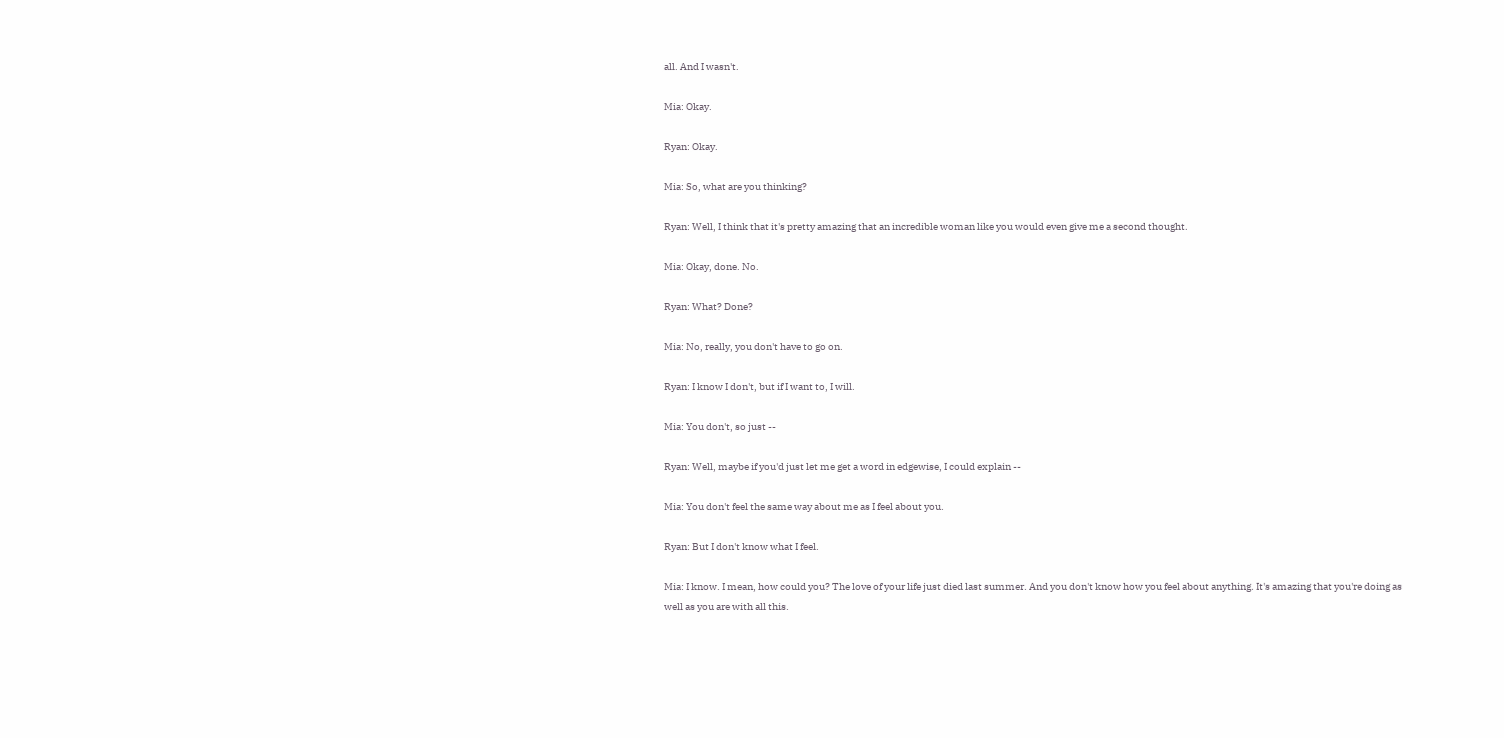all. And I wasn't.

Mia: Okay.

Ryan: Okay.

Mia: So, what are you thinking?

Ryan: Well, I think that it's pretty amazing that an incredible woman like you would even give me a second thought.

Mia: Okay, done. No.

Ryan: What? Done?

Mia: No, really, you don't have to go on.

Ryan: I know I don't, but if I want to, I will.

Mia: You don't, so just --

Ryan: Well, maybe if you'd just let me get a word in edgewise, I could explain --

Mia: You don't feel the same way about me as I feel about you.

Ryan: But I don't know what I feel.

Mia: I know. I mean, how could you? The love of your life just died last summer. And you don't know how you feel about anything. It's amazing that you're doing as well as you are with all this.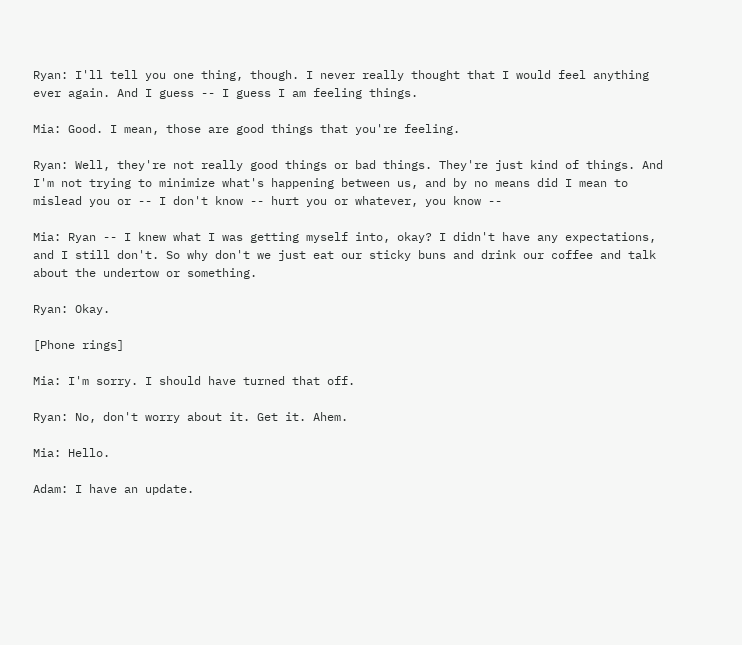Ryan: I'll tell you one thing, though. I never really thought that I would feel anything ever again. And I guess -- I guess I am feeling things.

Mia: Good. I mean, those are good things that you're feeling.

Ryan: Well, they're not really good things or bad things. They're just kind of things. And I'm not trying to minimize what's happening between us, and by no means did I mean to mislead you or -- I don't know -- hurt you or whatever, you know --

Mia: Ryan -- I knew what I was getting myself into, okay? I didn't have any expectations, and I still don't. So why don't we just eat our sticky buns and drink our coffee and talk about the undertow or something.

Ryan: Okay.

[Phone rings]

Mia: I'm sorry. I should have turned that off.

Ryan: No, don't worry about it. Get it. Ahem.

Mia: Hello.

Adam: I have an update.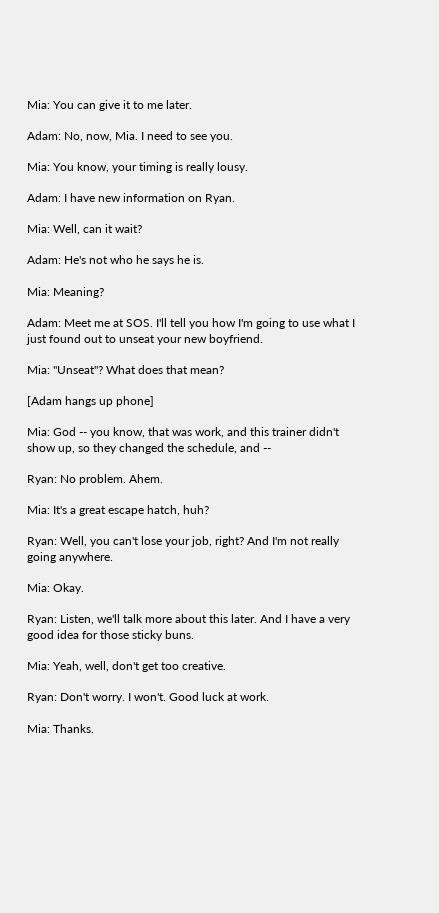Mia: You can give it to me later.

Adam: No, now, Mia. I need to see you.

Mia: You know, your timing is really lousy.

Adam: I have new information on Ryan.

Mia: Well, can it wait?

Adam: He's not who he says he is.

Mia: Meaning?

Adam: Meet me at SOS. I'll tell you how I'm going to use what I just found out to unseat your new boyfriend.

Mia: "Unseat"? What does that mean?

[Adam hangs up phone]

Mia: God -- you know, that was work, and this trainer didn't show up, so they changed the schedule, and --

Ryan: No problem. Ahem.

Mia: It's a great escape hatch, huh?

Ryan: Well, you can't lose your job, right? And I'm not really going anywhere.

Mia: Okay.

Ryan: Listen, we'll talk more about this later. And I have a very good idea for those sticky buns.

Mia: Yeah, well, don't get too creative.

Ryan: Don't worry. I won't. Good luck at work.

Mia: Thanks.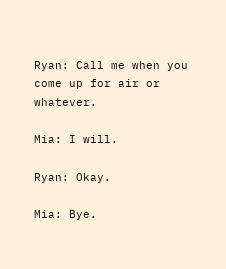Ryan: Call me when you come up for air or whatever.

Mia: I will.

Ryan: Okay.

Mia: Bye.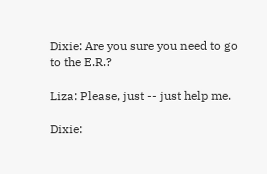Dixie: Are you sure you need to go to the E.R.?

Liza: Please, just -- just help me.

Dixie: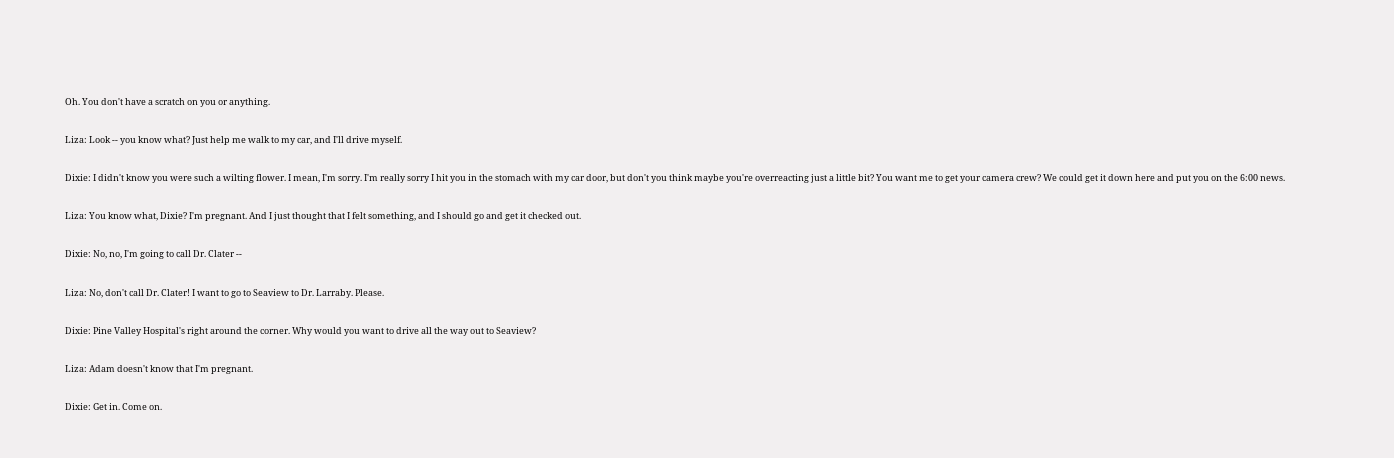Oh. You don't have a scratch on you or anything.

Liza: Look -- you know what? Just help me walk to my car, and I'll drive myself.

Dixie: I didn't know you were such a wilting flower. I mean, I'm sorry. I'm really sorry I hit you in the stomach with my car door, but don't you think maybe you're overreacting just a little bit? You want me to get your camera crew? We could get it down here and put you on the 6:00 news.

Liza: You know what, Dixie? I'm pregnant. And I just thought that I felt something, and I should go and get it checked out.

Dixie: No, no, I'm going to call Dr. Clater --

Liza: No, don't call Dr. Clater! I want to go to Seaview to Dr. Larraby. Please.

Dixie: Pine Valley Hospital's right around the corner. Why would you want to drive all the way out to Seaview?

Liza: Adam doesn't know that I'm pregnant.

Dixie: Get in. Come on.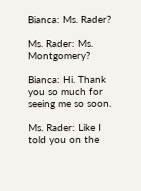Bianca: Ms. Rader?

Ms. Rader: Ms. Montgomery?

Bianca: Hi. Thank you so much for seeing me so soon.

Ms. Rader: Like I told you on the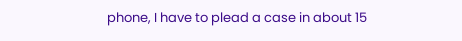phone, I have to plead a case in about 15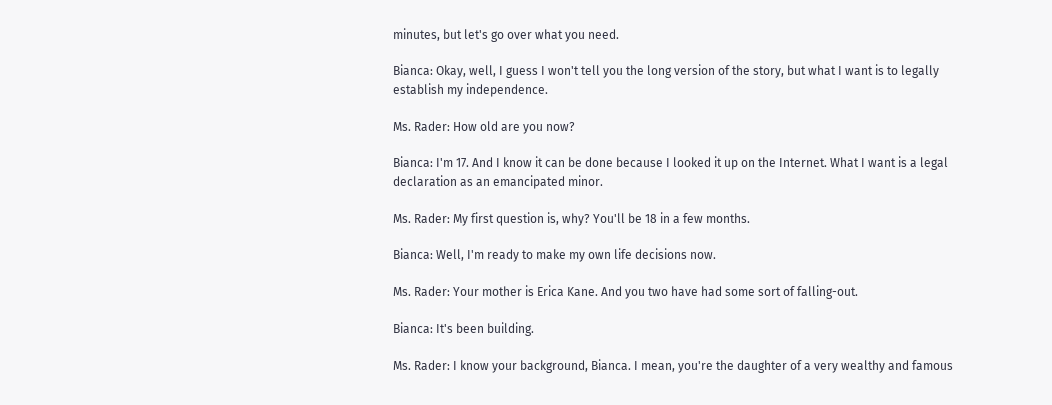minutes, but let's go over what you need.

Bianca: Okay, well, I guess I won't tell you the long version of the story, but what I want is to legally establish my independence.

Ms. Rader: How old are you now?

Bianca: I'm 17. And I know it can be done because I looked it up on the Internet. What I want is a legal declaration as an emancipated minor.

Ms. Rader: My first question is, why? You'll be 18 in a few months.

Bianca: Well, I'm ready to make my own life decisions now.

Ms. Rader: Your mother is Erica Kane. And you two have had some sort of falling-out.

Bianca: It's been building.

Ms. Rader: I know your background, Bianca. I mean, you're the daughter of a very wealthy and famous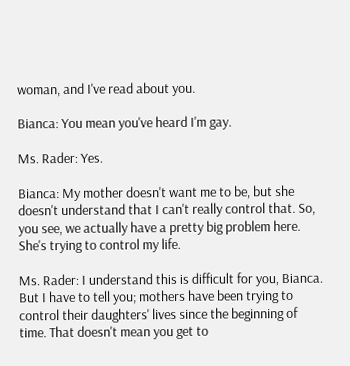woman, and I've read about you.

Bianca: You mean you've heard I'm gay.

Ms. Rader: Yes.

Bianca: My mother doesn't want me to be, but she doesn't understand that I can't really control that. So, you see, we actually have a pretty big problem here. She's trying to control my life.

Ms. Rader: I understand this is difficult for you, Bianca. But I have to tell you; mothers have been trying to control their daughters' lives since the beginning of time. That doesn't mean you get to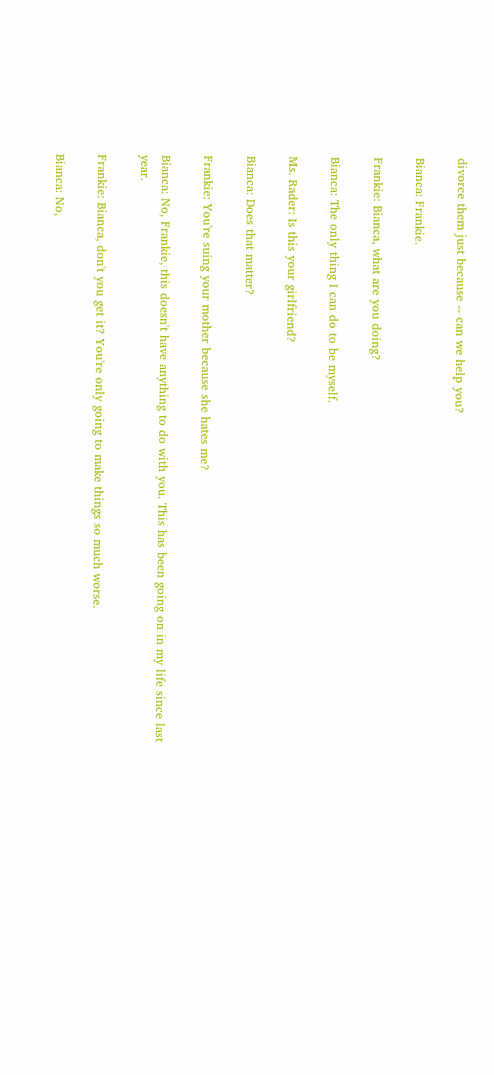divorce them just because -- can we help you?

Bianca: Frankie.

Frankie: Bianca, what are you doing?

Bianca: The only thing I can do to be myself.

Ms. Rader: Is this your girlfriend?

Bianca: Does that matter?

Frankie: You're suing your mother because she hates me?

Bianca: No, Frankie, this doesn't have anything to do with you. This has been going on in my life since last year.

Frankie: Bianca, don't you get it? You're only going to make things so much worse.

Bianca: No,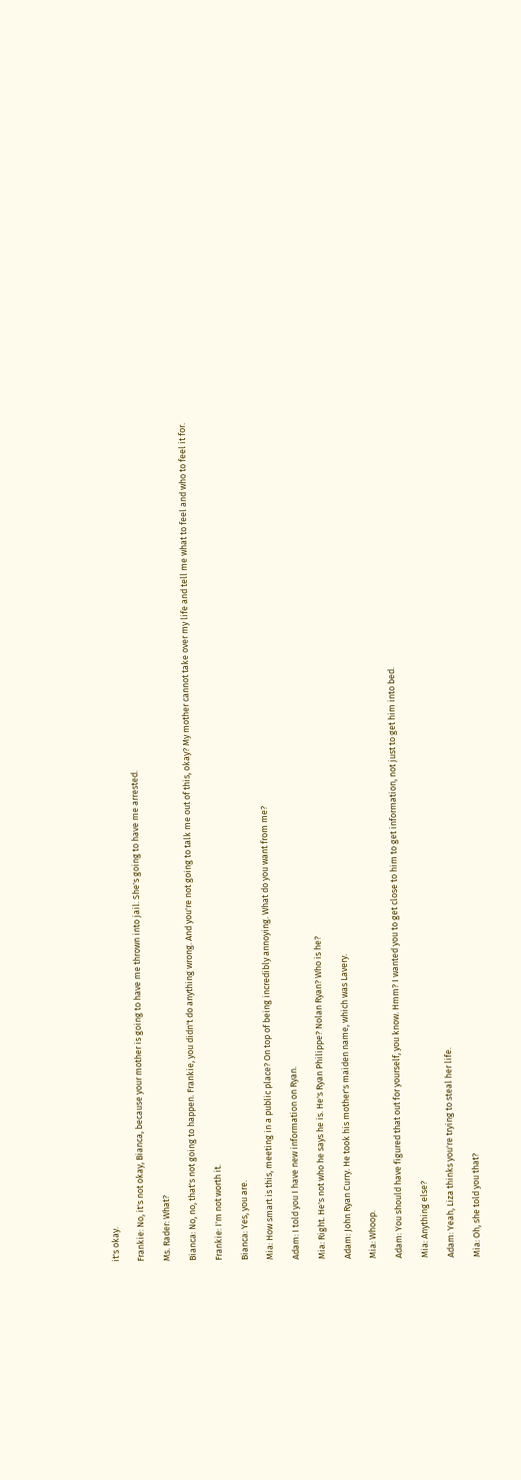it's okay.

Frankie: No, it's not okay, Bianca, because your mother is going to have me thrown into jail. She's going to have me arrested.

Ms. Rader: What?

Bianca: No, no, that's not going to happen. Frankie, you didn't do anything wrong. And you're not going to talk me out of this, okay? My mother cannot take over my life and tell me what to feel and who to feel it for.

Frankie: I'm not worth it.

Bianca: Yes, you are.

Mia: How smart is this, meeting in a public place? On top of being incredibly annoying. What do you want from me?

Adam: I told you I have new information on Ryan.

Mia: Right. He's not who he says he is. He's Ryan Philippe? Nolan Ryan? Who is he?

Adam: John Ryan Curry. He took his mother's maiden name, which was Lavery.

Mia: Whoop.

Adam: You should have figured that out for yourself, you know. Hmm? I wanted you to get close to him to get information, not just to get him into bed.

Mia: Anything else?

Adam: Yeah, Liza thinks you're trying to steal her life.

Mia: Oh, she told you that?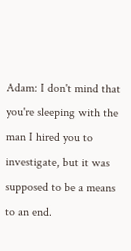Adam: I don't mind that you're sleeping with the man I hired you to investigate, but it was supposed to be a means to an end.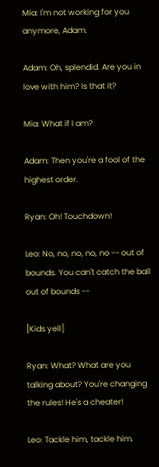Mia: I'm not working for you anymore, Adam.

Adam: Oh, splendid. Are you in love with him? Is that it?

Mia: What if I am?

Adam: Then you're a fool of the highest order.

Ryan: Oh! Touchdown!

Leo: No, no, no, no, no -- out of bounds. You can't catch the ball out of bounds --

[Kids yell]

Ryan: What? What are you talking about? You're changing the rules! He's a cheater!

Leo: Tackle him, tackle him.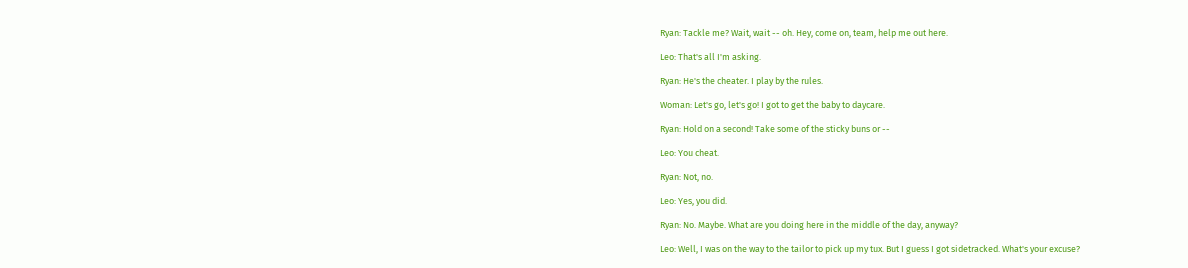Ryan: Tackle me? Wait, wait -- oh. Hey, come on, team, help me out here.

Leo: That's all I'm asking.

Ryan: He's the cheater. I play by the rules.

Woman: Let's go, let's go! I got to get the baby to daycare.

Ryan: Hold on a second! Take some of the sticky buns or --

Leo: You cheat.

Ryan: Not, no.

Leo: Yes, you did.

Ryan: No. Maybe. What are you doing here in the middle of the day, anyway?

Leo: Well, I was on the way to the tailor to pick up my tux. But I guess I got sidetracked. What's your excuse?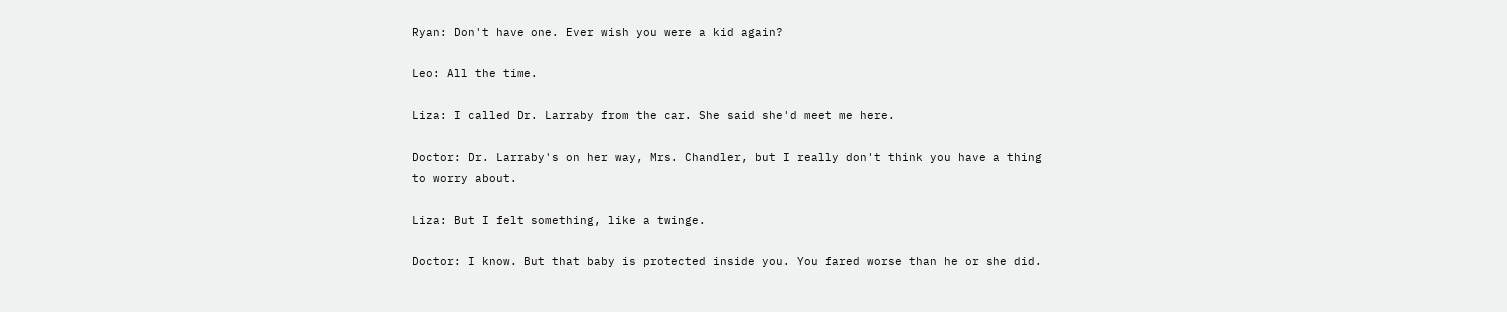Ryan: Don't have one. Ever wish you were a kid again?

Leo: All the time.

Liza: I called Dr. Larraby from the car. She said she'd meet me here.

Doctor: Dr. Larraby's on her way, Mrs. Chandler, but I really don't think you have a thing to worry about.

Liza: But I felt something, like a twinge.

Doctor: I know. But that baby is protected inside you. You fared worse than he or she did.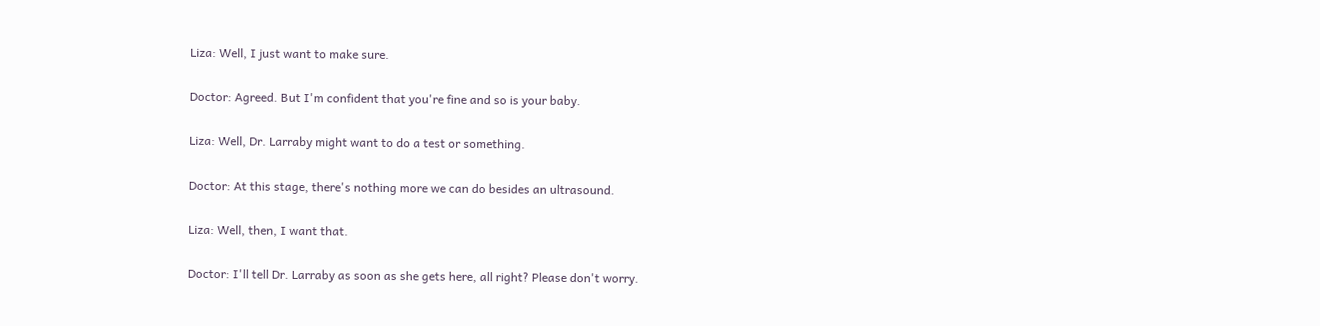Liza: Well, I just want to make sure.

Doctor: Agreed. But I'm confident that you're fine and so is your baby.

Liza: Well, Dr. Larraby might want to do a test or something.

Doctor: At this stage, there's nothing more we can do besides an ultrasound.

Liza: Well, then, I want that.

Doctor: I'll tell Dr. Larraby as soon as she gets here, all right? Please don't worry.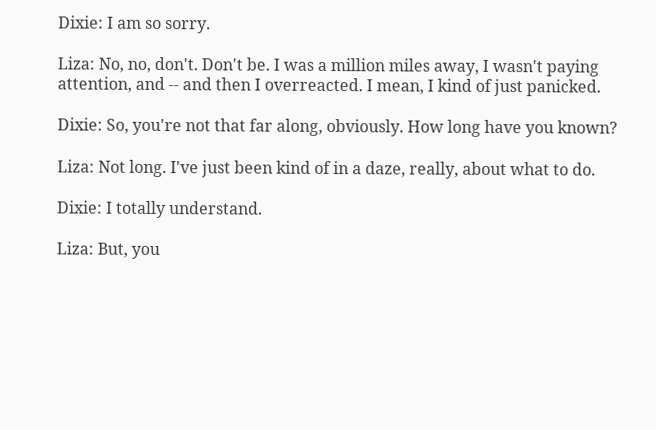Dixie: I am so sorry.

Liza: No, no, don't. Don't be. I was a million miles away, I wasn't paying attention, and -- and then I overreacted. I mean, I kind of just panicked.

Dixie: So, you're not that far along, obviously. How long have you known?

Liza: Not long. I've just been kind of in a daze, really, about what to do.

Dixie: I totally understand.

Liza: But, you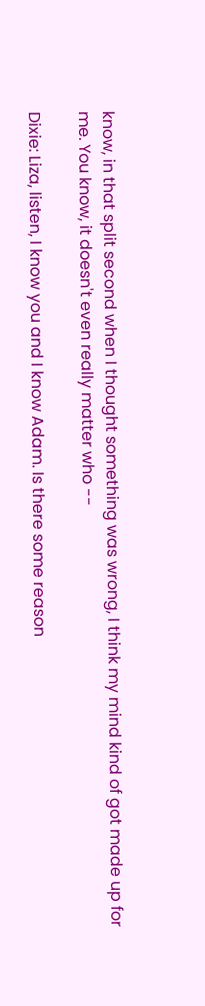know, in that split second when I thought something was wrong, I think my mind kind of got made up for me. You know, it doesn't even really matter who --

Dixie: Liza, listen, I know you and I know Adam. Is there some reason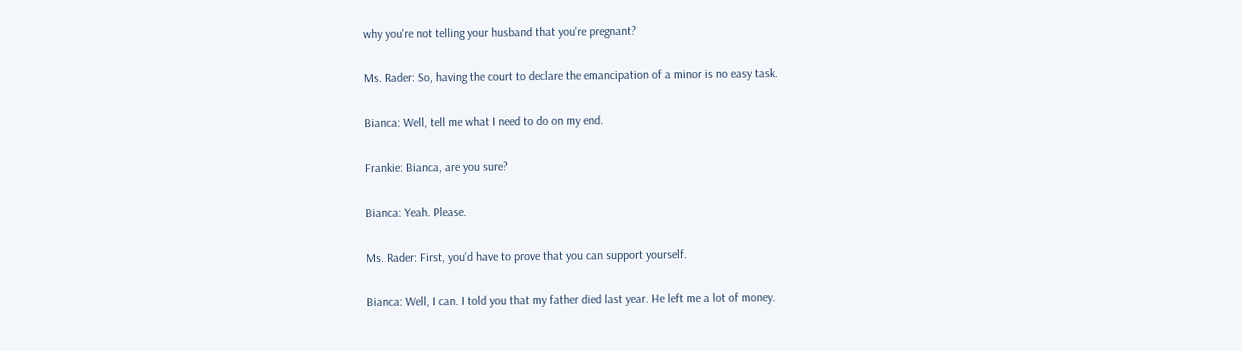why you're not telling your husband that you're pregnant?

Ms. Rader: So, having the court to declare the emancipation of a minor is no easy task.

Bianca: Well, tell me what I need to do on my end.

Frankie: Bianca, are you sure?

Bianca: Yeah. Please.

Ms. Rader: First, you'd have to prove that you can support yourself.

Bianca: Well, I can. I told you that my father died last year. He left me a lot of money.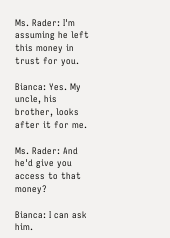Ms. Rader: I'm assuming he left this money in trust for you.

Bianca: Yes. My uncle, his brother, looks after it for me.

Ms. Rader: And he'd give you access to that money?

Bianca: I can ask him.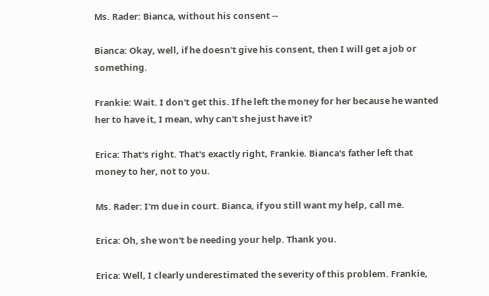Ms. Rader: Bianca, without his consent --

Bianca: Okay, well, if he doesn't give his consent, then I will get a job or something.

Frankie: Wait. I don't get this. If he left the money for her because he wanted her to have it, I mean, why can't she just have it?

Erica: That's right. That's exactly right, Frankie. Bianca's father left that money to her, not to you.

Ms. Rader: I'm due in court. Bianca, if you still want my help, call me.

Erica: Oh, she won't be needing your help. Thank you.

Erica: Well, I clearly underestimated the severity of this problem. Frankie,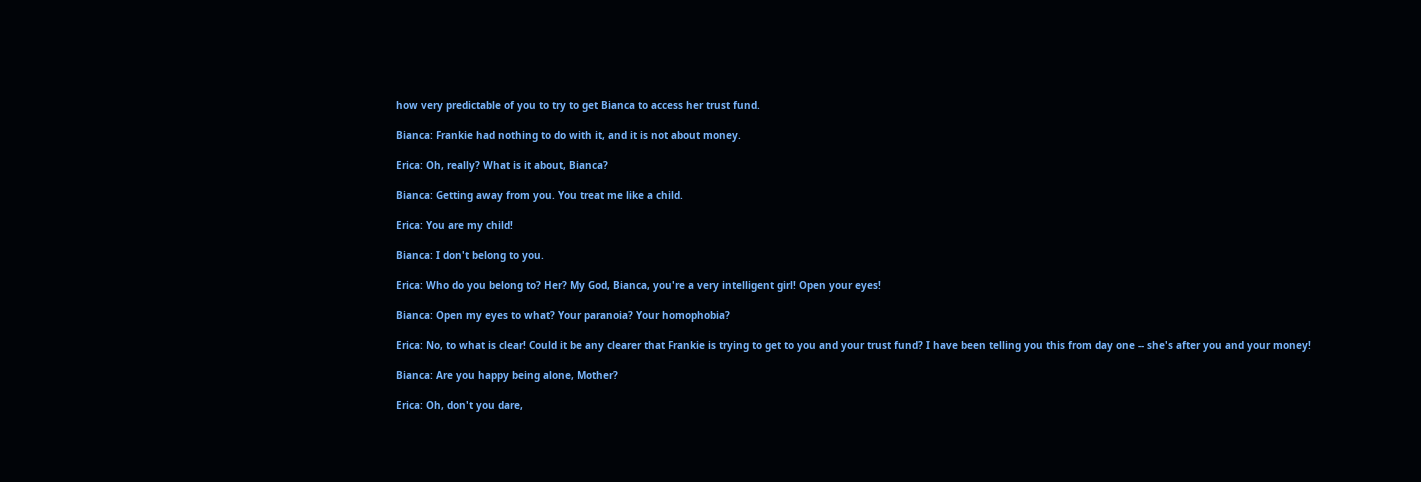how very predictable of you to try to get Bianca to access her trust fund.

Bianca: Frankie had nothing to do with it, and it is not about money.

Erica: Oh, really? What is it about, Bianca?

Bianca: Getting away from you. You treat me like a child.

Erica: You are my child!

Bianca: I don't belong to you.

Erica: Who do you belong to? Her? My God, Bianca, you're a very intelligent girl! Open your eyes!

Bianca: Open my eyes to what? Your paranoia? Your homophobia?

Erica: No, to what is clear! Could it be any clearer that Frankie is trying to get to you and your trust fund? I have been telling you this from day one -- she's after you and your money!

Bianca: Are you happy being alone, Mother?

Erica: Oh, don't you dare,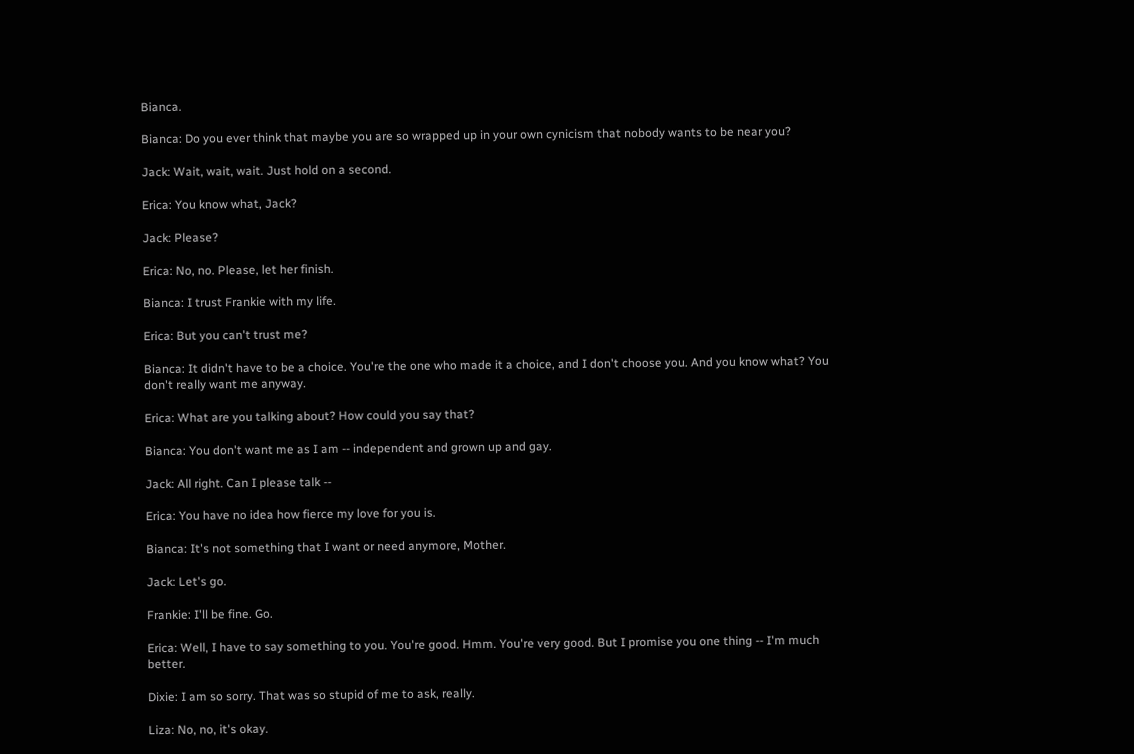Bianca.

Bianca: Do you ever think that maybe you are so wrapped up in your own cynicism that nobody wants to be near you?

Jack: Wait, wait, wait. Just hold on a second.

Erica: You know what, Jack?

Jack: Please?

Erica: No, no. Please, let her finish.

Bianca: I trust Frankie with my life.

Erica: But you can't trust me?

Bianca: It didn't have to be a choice. You're the one who made it a choice, and I don't choose you. And you know what? You don't really want me anyway.

Erica: What are you talking about? How could you say that?

Bianca: You don't want me as I am -- independent and grown up and gay.

Jack: All right. Can I please talk --

Erica: You have no idea how fierce my love for you is.

Bianca: It's not something that I want or need anymore, Mother.

Jack: Let's go.

Frankie: I'll be fine. Go.

Erica: Well, I have to say something to you. You're good. Hmm. You're very good. But I promise you one thing -- I'm much better.

Dixie: I am so sorry. That was so stupid of me to ask, really.

Liza: No, no, it's okay.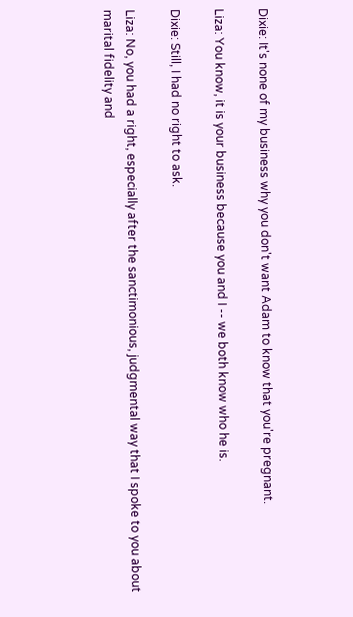Dixie: It's none of my business why you don't want Adam to know that you're pregnant.

Liza: You know, it is your business because you and I -- we both know who he is.

Dixie: Still, I had no right to ask.

Liza: No, you had a right, especially after the sanctimonious, judgmental way that I spoke to you about marital fidelity and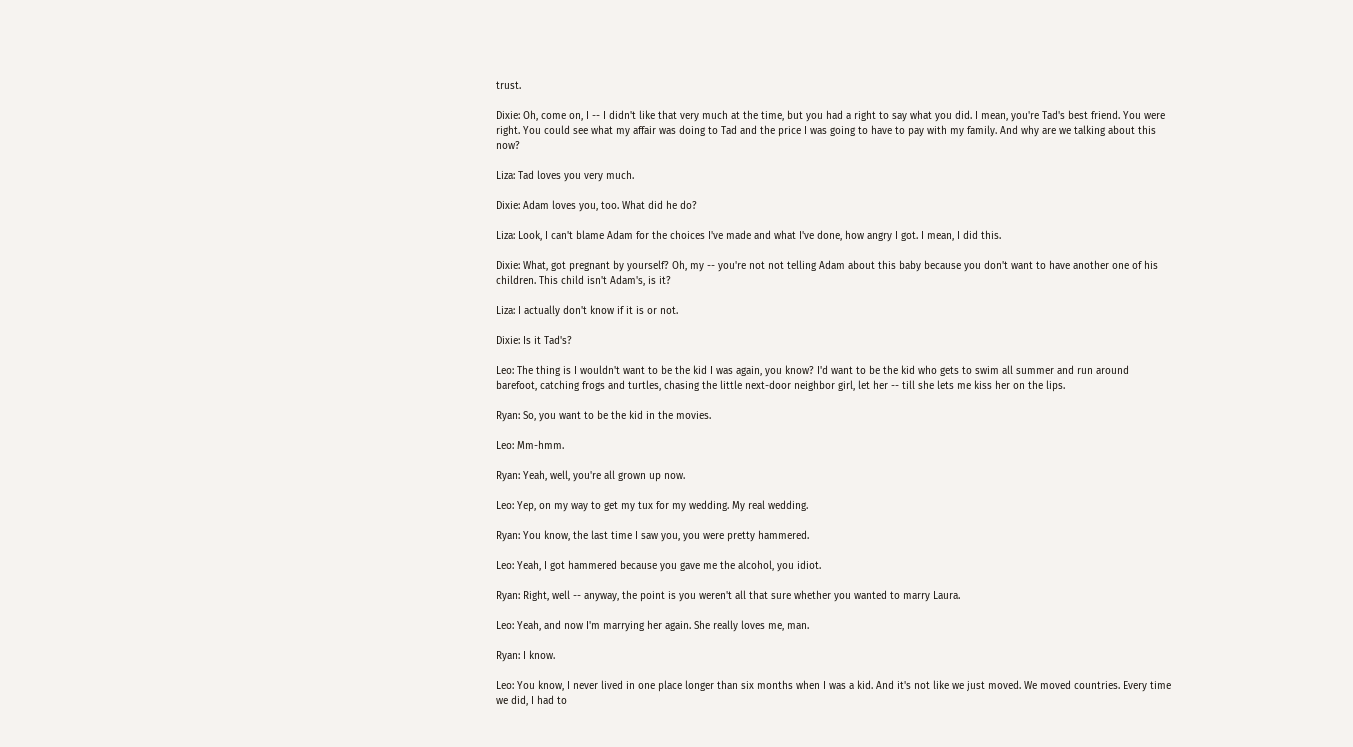trust.

Dixie: Oh, come on, I -- I didn't like that very much at the time, but you had a right to say what you did. I mean, you're Tad's best friend. You were right. You could see what my affair was doing to Tad and the price I was going to have to pay with my family. And why are we talking about this now?

Liza: Tad loves you very much.

Dixie: Adam loves you, too. What did he do?

Liza: Look, I can't blame Adam for the choices I've made and what I've done, how angry I got. I mean, I did this.

Dixie: What, got pregnant by yourself? Oh, my -- you're not not telling Adam about this baby because you don't want to have another one of his children. This child isn't Adam's, is it?

Liza: I actually don't know if it is or not.

Dixie: Is it Tad's?

Leo: The thing is I wouldn't want to be the kid I was again, you know? I'd want to be the kid who gets to swim all summer and run around barefoot, catching frogs and turtles, chasing the little next-door neighbor girl, let her -- till she lets me kiss her on the lips.

Ryan: So, you want to be the kid in the movies.

Leo: Mm-hmm.

Ryan: Yeah, well, you're all grown up now.

Leo: Yep, on my way to get my tux for my wedding. My real wedding.

Ryan: You know, the last time I saw you, you were pretty hammered.

Leo: Yeah, I got hammered because you gave me the alcohol, you idiot.

Ryan: Right, well -- anyway, the point is you weren't all that sure whether you wanted to marry Laura.

Leo: Yeah, and now I'm marrying her again. She really loves me, man.

Ryan: I know.

Leo: You know, I never lived in one place longer than six months when I was a kid. And it's not like we just moved. We moved countries. Every time we did, I had to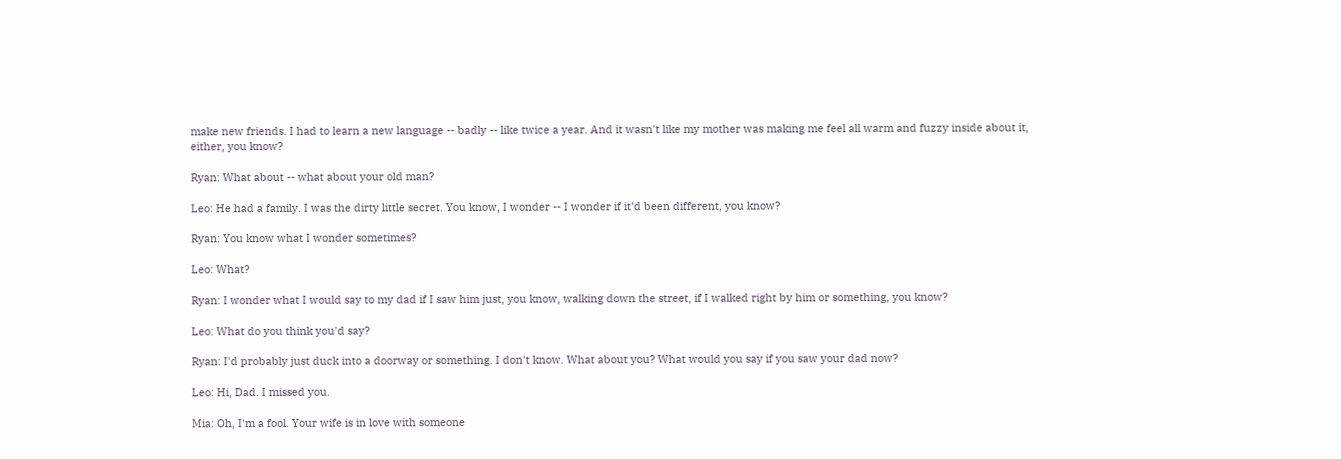make new friends. I had to learn a new language -- badly -- like twice a year. And it wasn't like my mother was making me feel all warm and fuzzy inside about it, either, you know?

Ryan: What about -- what about your old man?

Leo: He had a family. I was the dirty little secret. You know, I wonder -- I wonder if it'd been different, you know?

Ryan: You know what I wonder sometimes?

Leo: What?

Ryan: I wonder what I would say to my dad if I saw him just, you know, walking down the street, if I walked right by him or something, you know?

Leo: What do you think you'd say?

Ryan: I'd probably just duck into a doorway or something. I don't know. What about you? What would you say if you saw your dad now?

Leo: Hi, Dad. I missed you.

Mia: Oh, I'm a fool. Your wife is in love with someone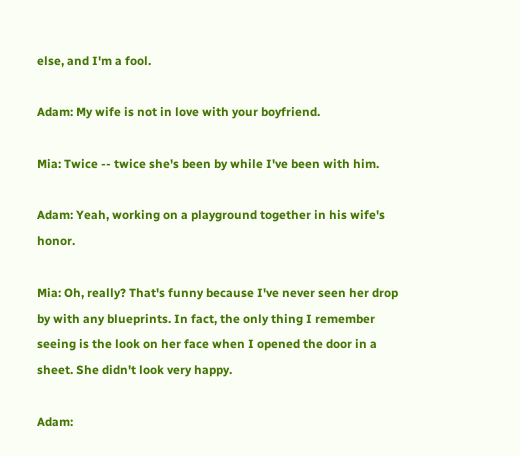else, and I'm a fool.

Adam: My wife is not in love with your boyfriend.

Mia: Twice -- twice she's been by while I've been with him.

Adam: Yeah, working on a playground together in his wife's honor.

Mia: Oh, really? That's funny because I've never seen her drop by with any blueprints. In fact, the only thing I remember seeing is the look on her face when I opened the door in a sheet. She didn't look very happy.

Adam: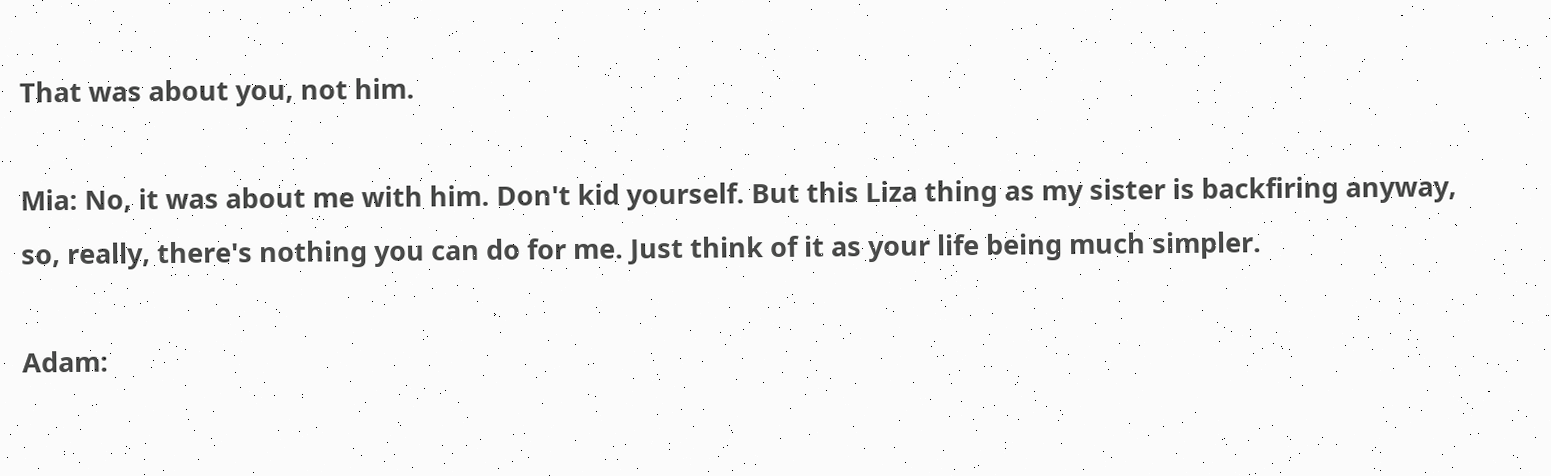That was about you, not him.

Mia: No, it was about me with him. Don't kid yourself. But this Liza thing as my sister is backfiring anyway, so, really, there's nothing you can do for me. Just think of it as your life being much simpler.

Adam: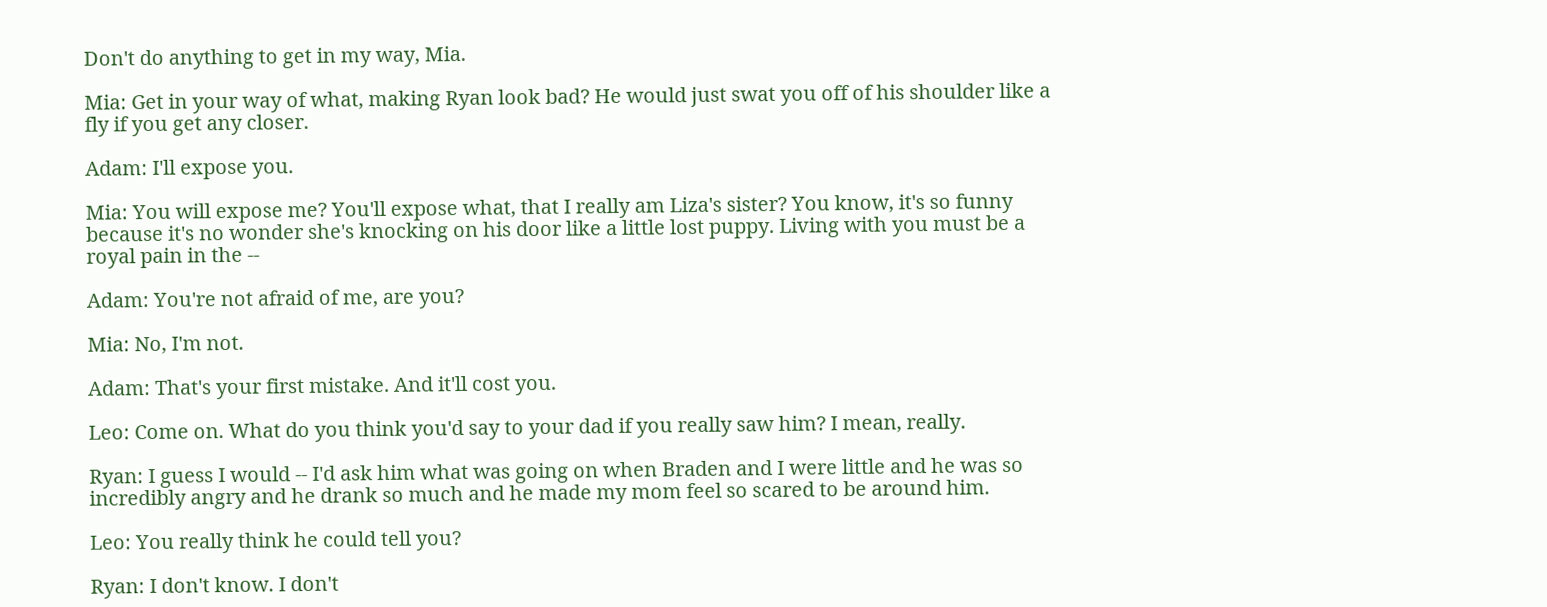Don't do anything to get in my way, Mia.

Mia: Get in your way of what, making Ryan look bad? He would just swat you off of his shoulder like a fly if you get any closer.

Adam: I'll expose you.

Mia: You will expose me? You'll expose what, that I really am Liza's sister? You know, it's so funny because it's no wonder she's knocking on his door like a little lost puppy. Living with you must be a royal pain in the --

Adam: You're not afraid of me, are you?

Mia: No, I'm not.

Adam: That's your first mistake. And it'll cost you.

Leo: Come on. What do you think you'd say to your dad if you really saw him? I mean, really.

Ryan: I guess I would -- I'd ask him what was going on when Braden and I were little and he was so incredibly angry and he drank so much and he made my mom feel so scared to be around him.

Leo: You really think he could tell you?

Ryan: I don't know. I don't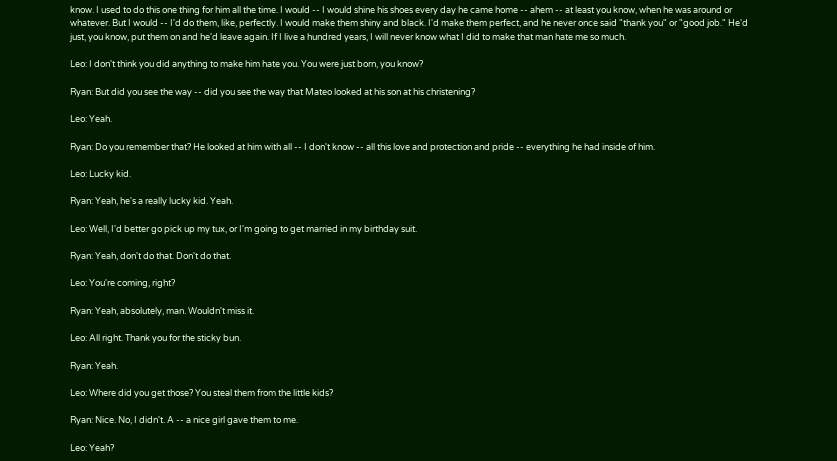know. I used to do this one thing for him all the time. I would -- I would shine his shoes every day he came home -- ahem -- at least you know, when he was around or whatever. But I would -- I'd do them, like, perfectly. I would make them shiny and black. I'd make them perfect, and he never once said "thank you" or "good job." He'd just, you know, put them on and he'd leave again. If I live a hundred years, I will never know what I did to make that man hate me so much.

Leo: I don't think you did anything to make him hate you. You were just born, you know?

Ryan: But did you see the way -- did you see the way that Mateo looked at his son at his christening?

Leo: Yeah.

Ryan: Do you remember that? He looked at him with all -- I don't know -- all this love and protection and pride -- everything he had inside of him.

Leo: Lucky kid.

Ryan: Yeah, he's a really lucky kid. Yeah.

Leo: Well, I'd better go pick up my tux, or I'm going to get married in my birthday suit.

Ryan: Yeah, don't do that. Don't do that.

Leo: You're coming, right?

Ryan: Yeah, absolutely, man. Wouldn't miss it.

Leo: All right. Thank you for the sticky bun.

Ryan: Yeah.

Leo: Where did you get those? You steal them from the little kids?

Ryan: Nice. No, I didn't. A -- a nice girl gave them to me.

Leo: Yeah?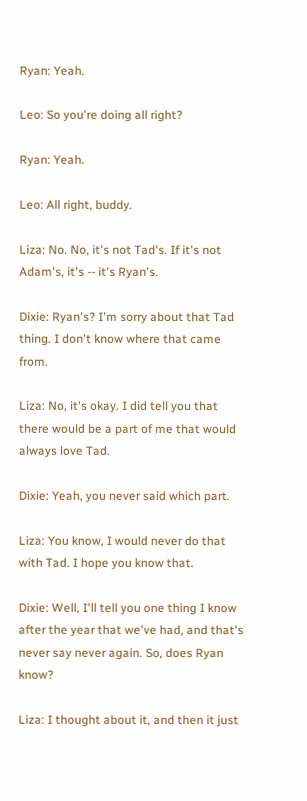Ryan: Yeah.

Leo: So you're doing all right?

Ryan: Yeah.

Leo: All right, buddy.

Liza: No. No, it's not Tad's. If it's not Adam's, it's -- it's Ryan's.

Dixie: Ryan's? I'm sorry about that Tad thing. I don't know where that came from.

Liza: No, it's okay. I did tell you that there would be a part of me that would always love Tad.

Dixie: Yeah, you never said which part.

Liza: You know, I would never do that with Tad. I hope you know that.

Dixie: Well, I'll tell you one thing I know after the year that we've had, and that's never say never again. So, does Ryan know?

Liza: I thought about it, and then it just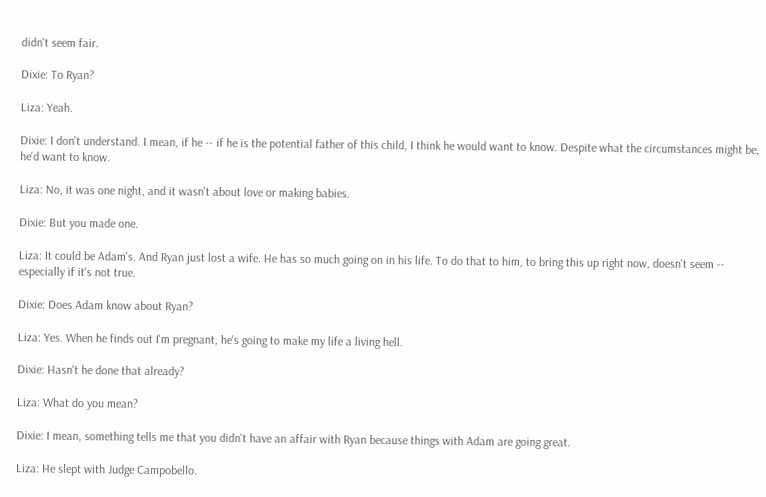didn't seem fair.

Dixie: To Ryan?

Liza: Yeah.

Dixie: I don't understand. I mean, if he -- if he is the potential father of this child, I think he would want to know. Despite what the circumstances might be, he'd want to know.

Liza: No, it was one night, and it wasn't about love or making babies.

Dixie: But you made one.

Liza: It could be Adam's. And Ryan just lost a wife. He has so much going on in his life. To do that to him, to bring this up right now, doesn't seem -- especially if it's not true.

Dixie: Does Adam know about Ryan?

Liza: Yes. When he finds out I'm pregnant, he's going to make my life a living hell.

Dixie: Hasn't he done that already?

Liza: What do you mean?

Dixie: I mean, something tells me that you didn't have an affair with Ryan because things with Adam are going great.

Liza: He slept with Judge Campobello.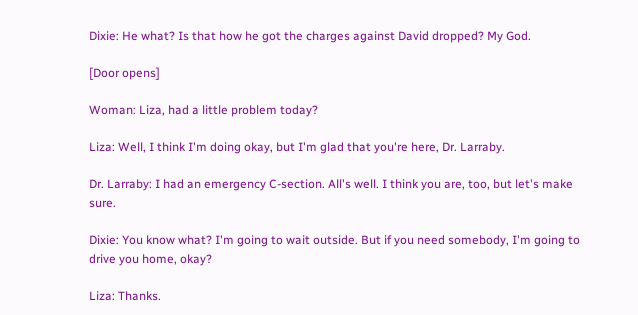Dixie: He what? Is that how he got the charges against David dropped? My God.

[Door opens]

Woman: Liza, had a little problem today?

Liza: Well, I think I'm doing okay, but I'm glad that you're here, Dr. Larraby.

Dr. Larraby: I had an emergency C-section. All's well. I think you are, too, but let's make sure.

Dixie: You know what? I'm going to wait outside. But if you need somebody, I'm going to drive you home, okay?

Liza: Thanks.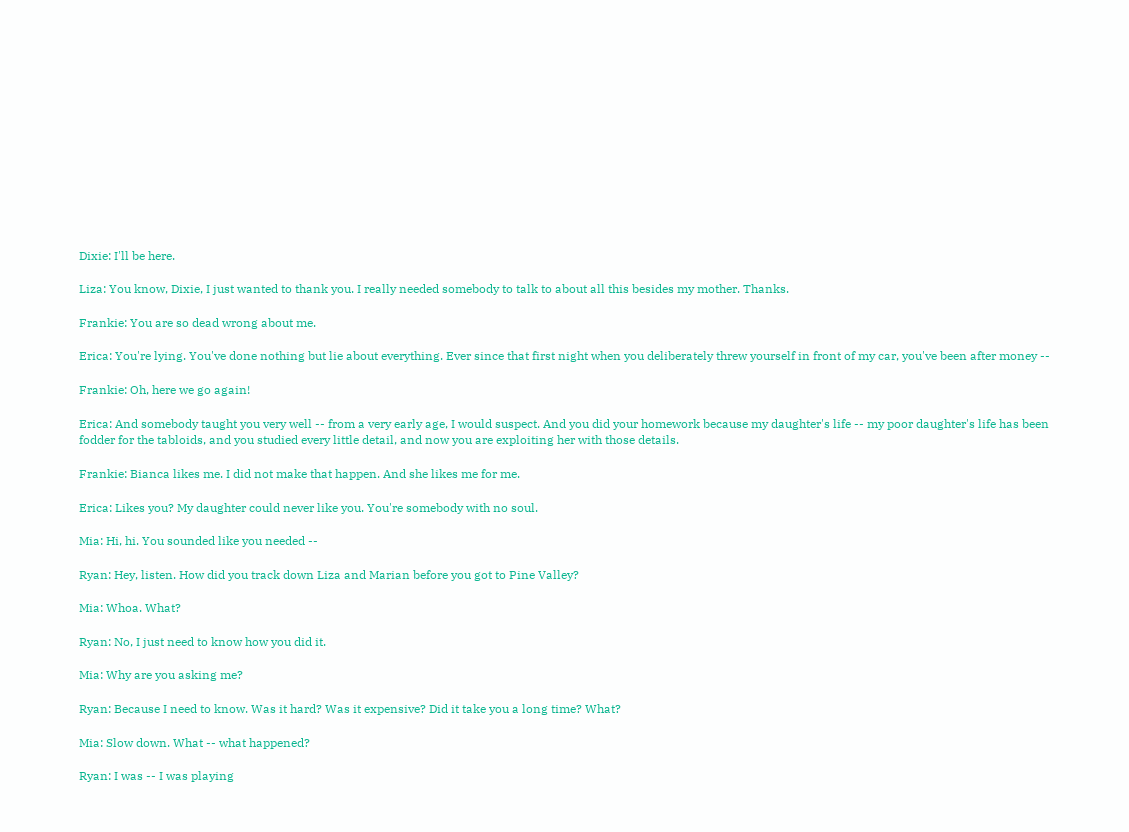Dixie: I'll be here.

Liza: You know, Dixie, I just wanted to thank you. I really needed somebody to talk to about all this besides my mother. Thanks.

Frankie: You are so dead wrong about me.

Erica: You're lying. You've done nothing but lie about everything. Ever since that first night when you deliberately threw yourself in front of my car, you've been after money --

Frankie: Oh, here we go again!

Erica: And somebody taught you very well -- from a very early age, I would suspect. And you did your homework because my daughter's life -- my poor daughter's life has been fodder for the tabloids, and you studied every little detail, and now you are exploiting her with those details.

Frankie: Bianca likes me. I did not make that happen. And she likes me for me.

Erica: Likes you? My daughter could never like you. You're somebody with no soul.

Mia: Hi, hi. You sounded like you needed --

Ryan: Hey, listen. How did you track down Liza and Marian before you got to Pine Valley?

Mia: Whoa. What?

Ryan: No, I just need to know how you did it.

Mia: Why are you asking me?

Ryan: Because I need to know. Was it hard? Was it expensive? Did it take you a long time? What?

Mia: Slow down. What -- what happened?

Ryan: I was -- I was playing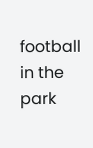football in the park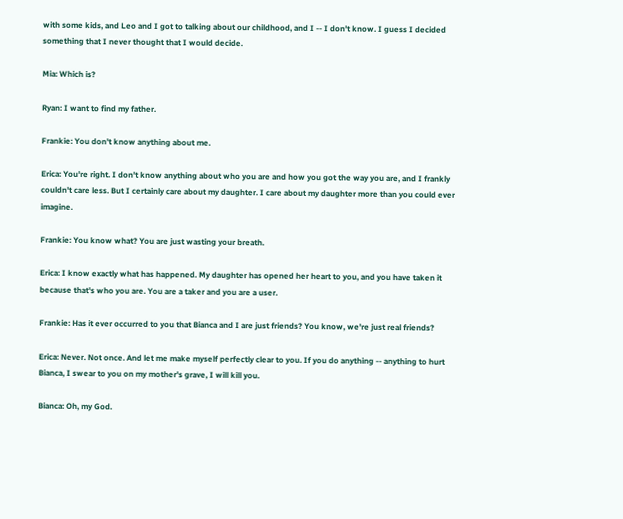with some kids, and Leo and I got to talking about our childhood, and I -- I don't know. I guess I decided something that I never thought that I would decide.

Mia: Which is?

Ryan: I want to find my father.

Frankie: You don't know anything about me.

Erica: You're right. I don't know anything about who you are and how you got the way you are, and I frankly couldn't care less. But I certainly care about my daughter. I care about my daughter more than you could ever imagine.

Frankie: You know what? You are just wasting your breath.

Erica: I know exactly what has happened. My daughter has opened her heart to you, and you have taken it because that's who you are. You are a taker and you are a user.

Frankie: Has it ever occurred to you that Bianca and I are just friends? You know, we're just real friends?

Erica: Never. Not once. And let me make myself perfectly clear to you. If you do anything -- anything to hurt Bianca, I swear to you on my mother's grave, I will kill you.

Bianca: Oh, my God.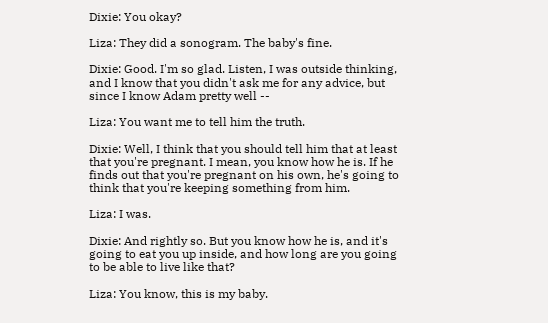Dixie: You okay?

Liza: They did a sonogram. The baby's fine.

Dixie: Good. I'm so glad. Listen, I was outside thinking, and I know that you didn't ask me for any advice, but since I know Adam pretty well --

Liza: You want me to tell him the truth.

Dixie: Well, I think that you should tell him that at least that you're pregnant. I mean, you know how he is. If he finds out that you're pregnant on his own, he's going to think that you're keeping something from him.

Liza: I was.

Dixie: And rightly so. But you know how he is, and it's going to eat you up inside, and how long are you going to be able to live like that?

Liza: You know, this is my baby.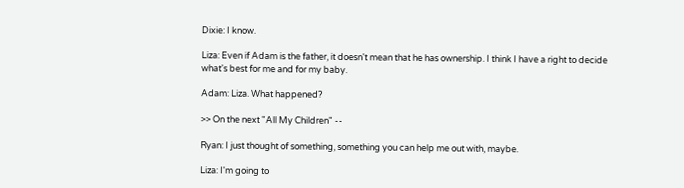Dixie: I know.

Liza: Even if Adam is the father, it doesn't mean that he has ownership. I think I have a right to decide what's best for me and for my baby.

Adam: Liza. What happened?

>> On the next "All My Children" --

Ryan: I just thought of something, something you can help me out with, maybe.

Liza: I'm going to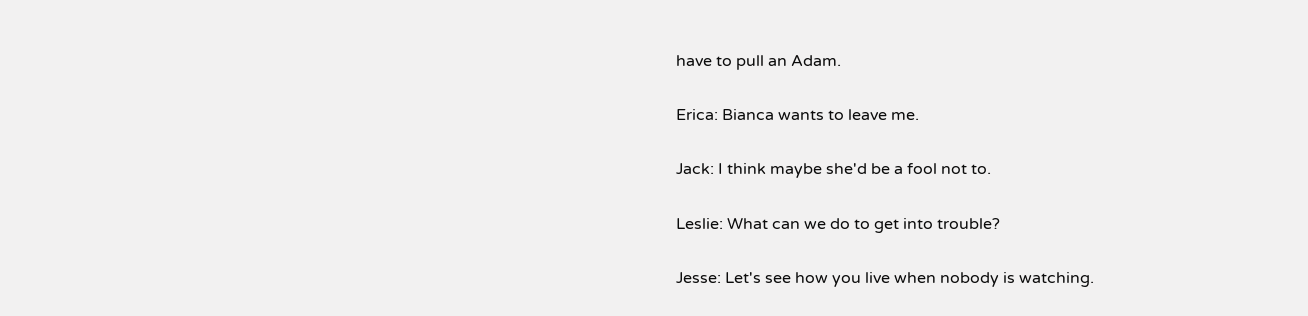have to pull an Adam.

Erica: Bianca wants to leave me.

Jack: I think maybe she'd be a fool not to.

Leslie: What can we do to get into trouble?

Jesse: Let's see how you live when nobody is watching.